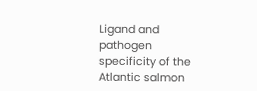Ligand and pathogen specificity of the Atlantic salmon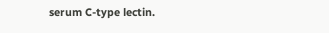serum C-type lectin.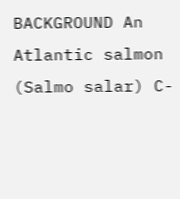BACKGROUND An Atlantic salmon (Salmo salar) C-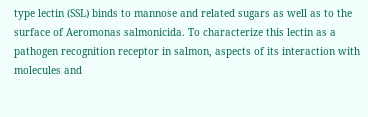type lectin (SSL) binds to mannose and related sugars as well as to the surface of Aeromonas salmonicida. To characterize this lectin as a pathogen recognition receptor in salmon, aspects of its interaction with molecules and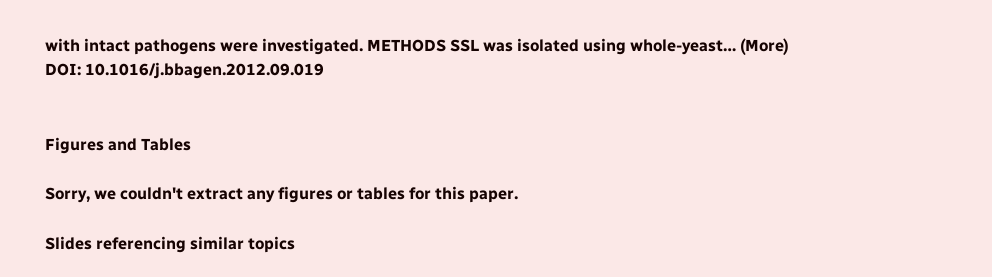with intact pathogens were investigated. METHODS SSL was isolated using whole-yeast… (More)
DOI: 10.1016/j.bbagen.2012.09.019


Figures and Tables

Sorry, we couldn't extract any figures or tables for this paper.

Slides referencing similar topics